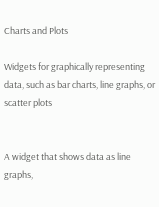Charts and Plots

Widgets for graphically representing data, such as bar charts, line graphs, or scatter plots


A widget that shows data as line graphs,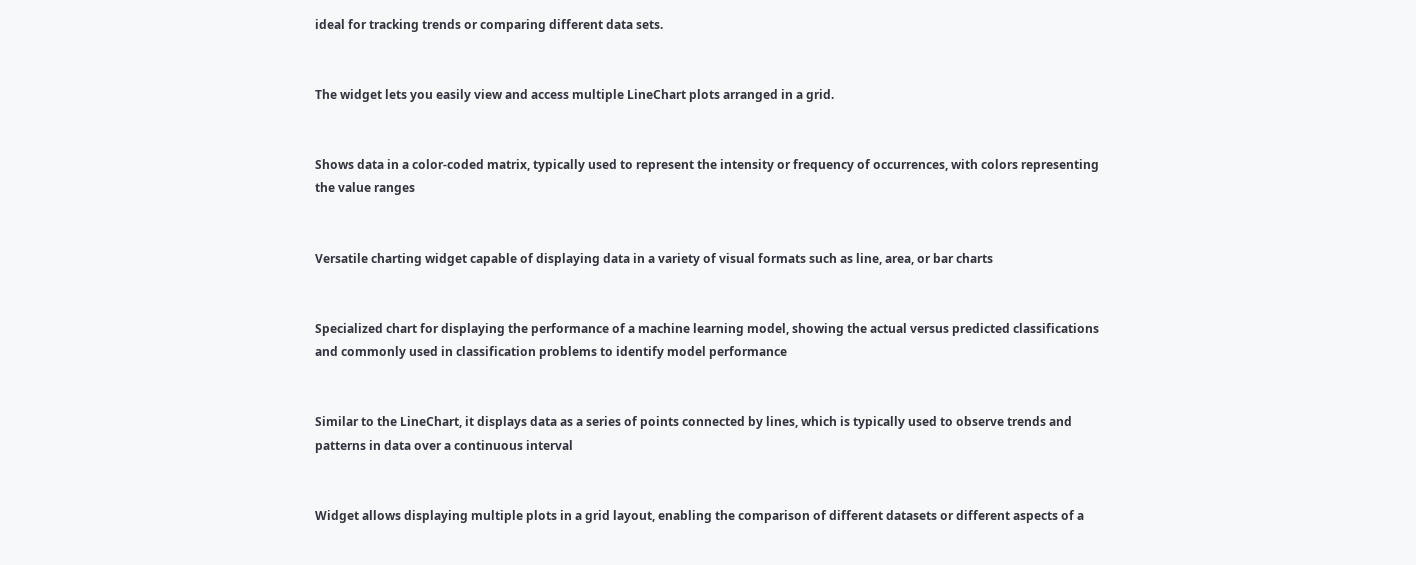ideal for tracking trends or comparing different data sets.


The widget lets you easily view and access multiple LineChart plots arranged in a grid.


Shows data in a color-coded matrix, typically used to represent the intensity or frequency of occurrences, with colors representing the value ranges


Versatile charting widget capable of displaying data in a variety of visual formats such as line, area, or bar charts


Specialized chart for displaying the performance of a machine learning model, showing the actual versus predicted classifications and commonly used in classification problems to identify model performance


Similar to the LineChart, it displays data as a series of points connected by lines, which is typically used to observe trends and patterns in data over a continuous interval


Widget allows displaying multiple plots in a grid layout, enabling the comparison of different datasets or different aspects of a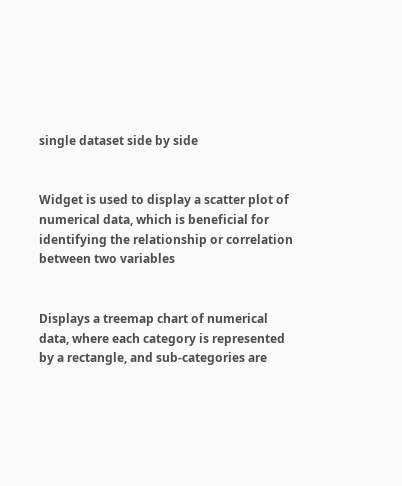single dataset side by side


Widget is used to display a scatter plot of numerical data, which is beneficial for identifying the relationship or correlation between two variables


Displays a treemap chart of numerical data, where each category is represented by a rectangle, and sub-categories are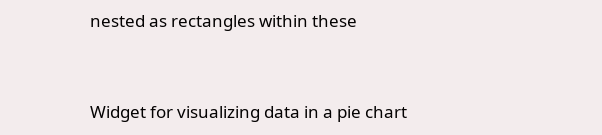nested as rectangles within these


Widget for visualizing data in a pie chart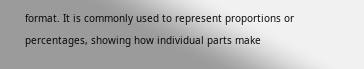format. It is commonly used to represent proportions or percentages, showing how individual parts make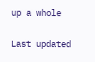up a whole

Last updated